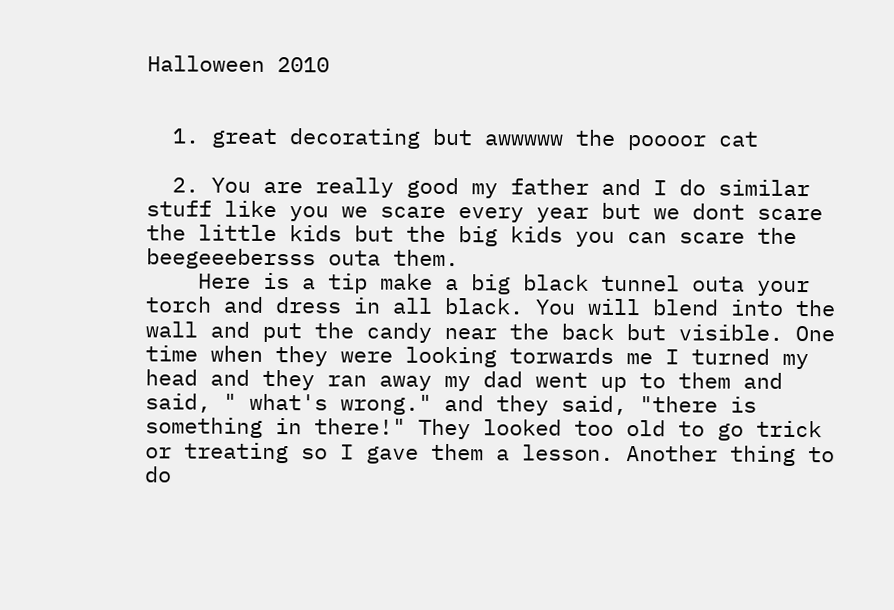Halloween 2010


  1. great decorating but awwwww the poooor cat

  2. You are really good my father and I do similar stuff like you we scare every year but we dont scare the little kids but the big kids you can scare the beegeeebersss outa them.
    Here is a tip make a big black tunnel outa your torch and dress in all black. You will blend into the wall and put the candy near the back but visible. One time when they were looking torwards me I turned my head and they ran away my dad went up to them and said, " what's wrong." and they said, "there is something in there!" They looked too old to go trick or treating so I gave them a lesson. Another thing to do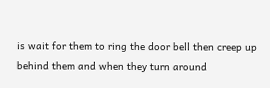is wait for them to ring the door bell then creep up behind them and when they turn around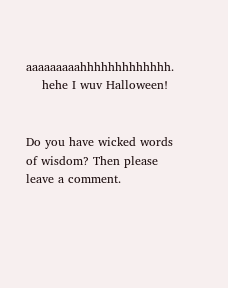aaaaaaaaahhhhhhhhhhhhh.
    hehe I wuv Halloween!


Do you have wicked words of wisdom? Then please leave a comment.